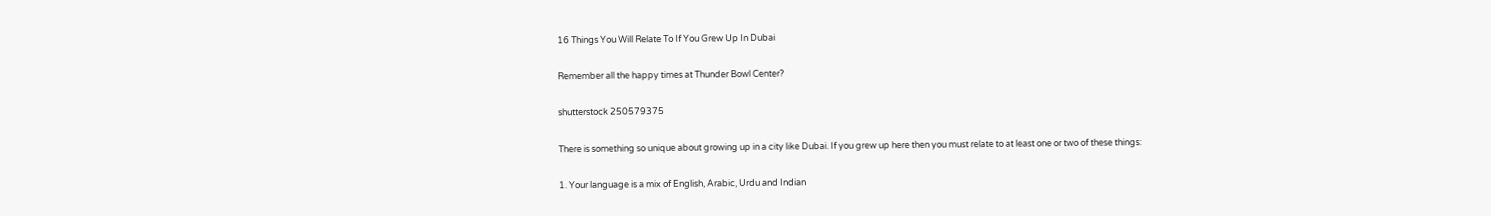16 Things You Will Relate To If You Grew Up In Dubai

Remember all the happy times at Thunder Bowl Center?

shutterstock 250579375

There is something so unique about growing up in a city like Dubai. If you grew up here then you must relate to at least one or two of these things:

1. Your language is a mix of English, Arabic, Urdu and Indian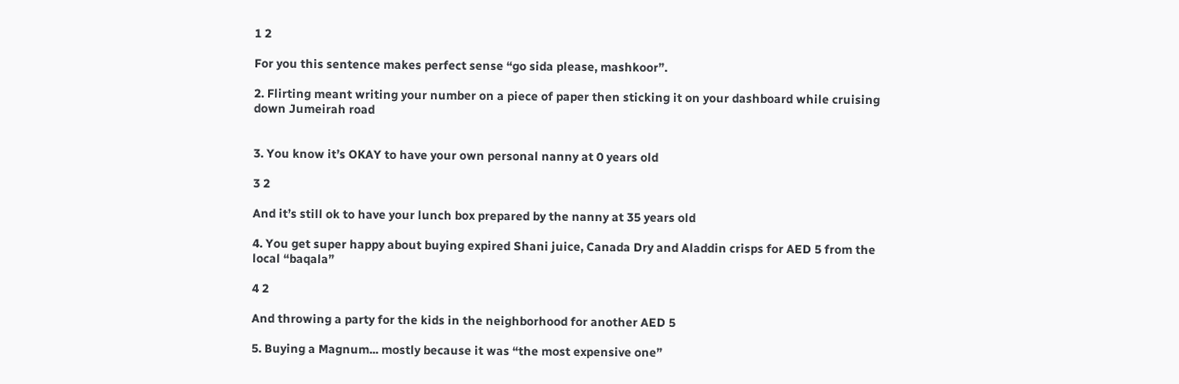1 2

For you this sentence makes perfect sense “go sida please, mashkoor”.

2. Flirting meant writing your number on a piece of paper then sticking it on your dashboard while cruising down Jumeirah road


3. You know it’s OKAY to have your own personal nanny at 0 years old

3 2

And it’s still ok to have your lunch box prepared by the nanny at 35 years old

4. You get super happy about buying expired Shani juice, Canada Dry and Aladdin crisps for AED 5 from the local “baqala”

4 2

And throwing a party for the kids in the neighborhood for another AED 5

5. Buying a Magnum... mostly because it was “the most expensive one”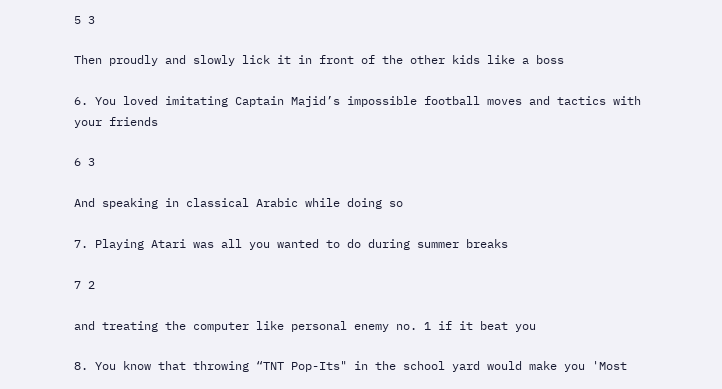5 3

Then proudly and slowly lick it in front of the other kids like a boss

6. You loved imitating Captain Majid’s impossible football moves and tactics with your friends

6 3

And speaking in classical Arabic while doing so

7. Playing Atari was all you wanted to do during summer breaks

7 2

and treating the computer like personal enemy no. 1 if it beat you

8. You know that throwing “TNT Pop-Its" in the school yard would make you 'Most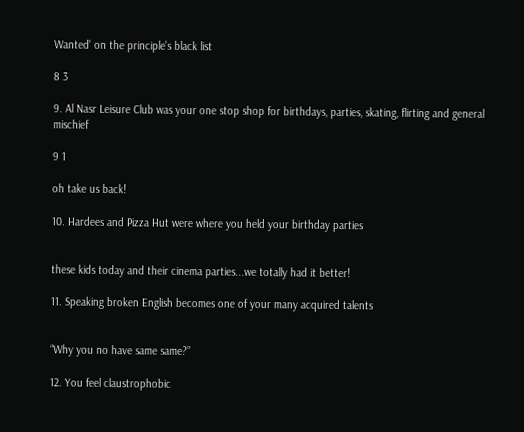Wanted' on the principle’s black list

8 3

9. Al Nasr Leisure Club was your one stop shop for birthdays, parties, skating, flirting and general mischief

9 1

oh take us back!

10. Hardees and Pizza Hut were where you held your birthday parties


these kids today and their cinema parties...we totally had it better!

11. Speaking broken English becomes one of your many acquired talents


“Why you no have same same?”

12. You feel claustrophobic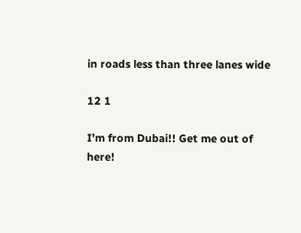in roads less than three lanes wide

12 1

I’m from Dubai!! Get me out of here!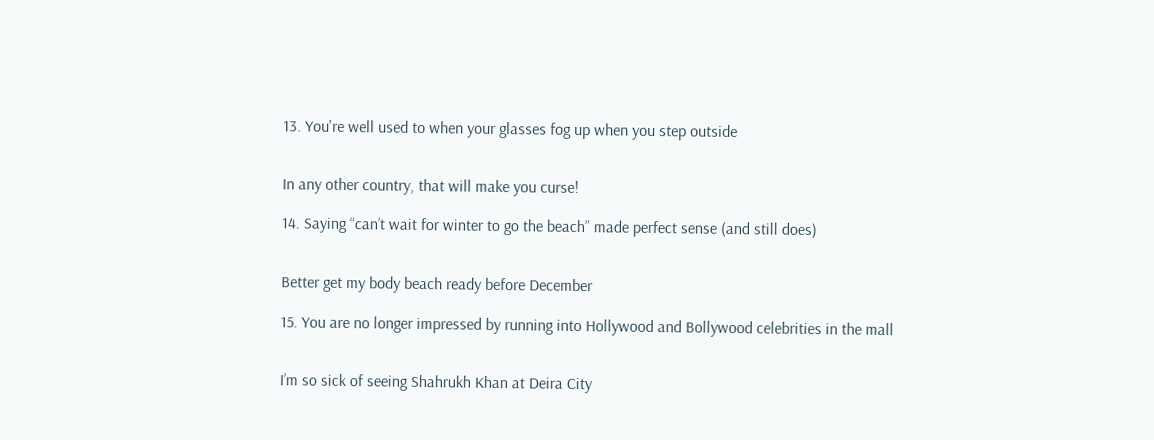13. You're well used to when your glasses fog up when you step outside


In any other country, that will make you curse!

14. Saying “can’t wait for winter to go the beach” made perfect sense (and still does)


Better get my body beach ready before December

15. You are no longer impressed by running into Hollywood and Bollywood celebrities in the mall


I’m so sick of seeing Shahrukh Khan at Deira City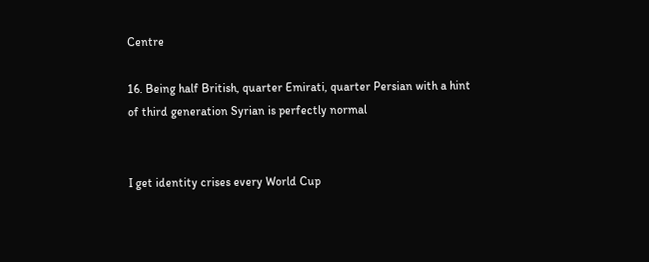Centre

16. Being half British, quarter Emirati, quarter Persian with a hint of third generation Syrian is perfectly normal


I get identity crises every World Cup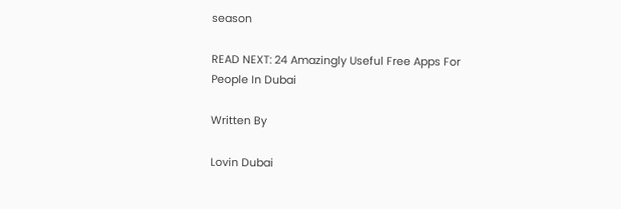season

READ NEXT: 24 Amazingly Useful Free Apps For People In Dubai

Written By

Lovin Dubai